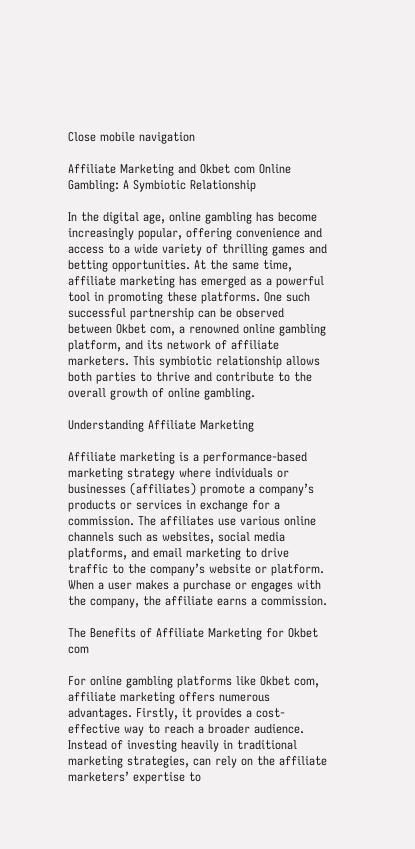Close mobile navigation

Affiliate Marketing and Okbet com Online Gambling: A Symbiotic Relationship

In the digital age, online gambling has become increasingly popular, offering convenience and access to a wide variety of thrilling games and betting opportunities. At the same time, affiliate marketing has emerged as a powerful tool in promoting these platforms. One such successful partnership can be observed between Okbet com, a renowned online gambling platform, and its network of affiliate marketers. This symbiotic relationship allows both parties to thrive and contribute to the overall growth of online gambling.

Understanding Affiliate Marketing

Affiliate marketing is a performance-based marketing strategy where individuals or businesses (affiliates) promote a company’s products or services in exchange for a commission. The affiliates use various online channels such as websites, social media platforms, and email marketing to drive traffic to the company’s website or platform. When a user makes a purchase or engages with the company, the affiliate earns a commission.

The Benefits of Affiliate Marketing for Okbet com

For online gambling platforms like Okbet com, affiliate marketing offers numerous advantages. Firstly, it provides a cost-effective way to reach a broader audience. Instead of investing heavily in traditional marketing strategies, can rely on the affiliate marketers’ expertise to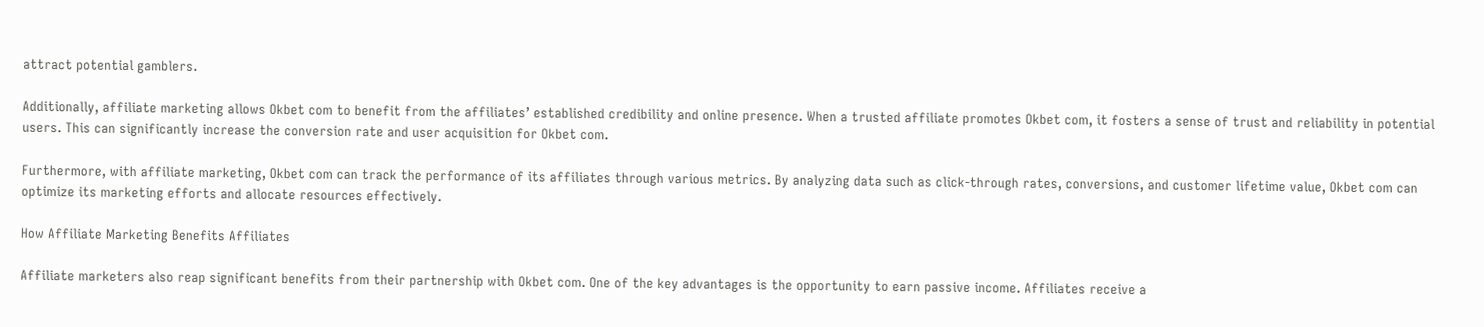attract potential gamblers.

Additionally, affiliate marketing allows Okbet com to benefit from the affiliates’ established credibility and online presence. When a trusted affiliate promotes Okbet com, it fosters a sense of trust and reliability in potential users. This can significantly increase the conversion rate and user acquisition for Okbet com.

Furthermore, with affiliate marketing, Okbet com can track the performance of its affiliates through various metrics. By analyzing data such as click-through rates, conversions, and customer lifetime value, Okbet com can optimize its marketing efforts and allocate resources effectively.

How Affiliate Marketing Benefits Affiliates

Affiliate marketers also reap significant benefits from their partnership with Okbet com. One of the key advantages is the opportunity to earn passive income. Affiliates receive a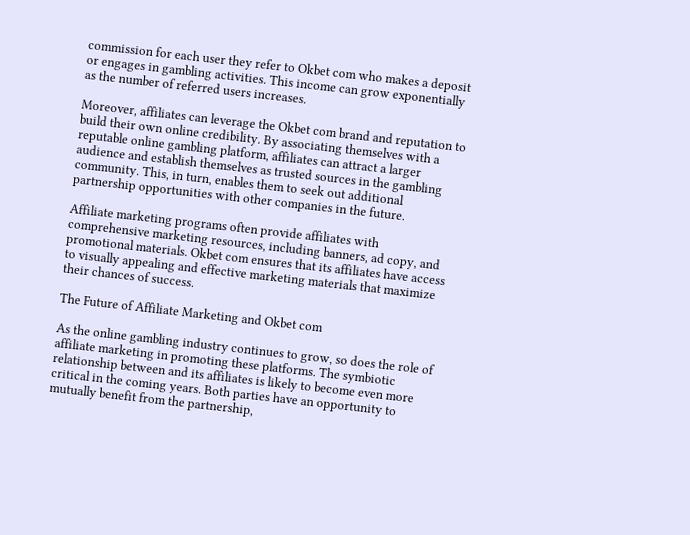commission for each user they refer to Okbet com who makes a deposit or engages in gambling activities. This income can grow exponentially as the number of referred users increases.

Moreover, affiliates can leverage the Okbet com brand and reputation to build their own online credibility. By associating themselves with a reputable online gambling platform, affiliates can attract a larger audience and establish themselves as trusted sources in the gambling community. This, in turn, enables them to seek out additional partnership opportunities with other companies in the future.

Affiliate marketing programs often provide affiliates with comprehensive marketing resources, including banners, ad copy, and promotional materials. Okbet com ensures that its affiliates have access to visually appealing and effective marketing materials that maximize their chances of success.

The Future of Affiliate Marketing and Okbet com

As the online gambling industry continues to grow, so does the role of affiliate marketing in promoting these platforms. The symbiotic relationship between and its affiliates is likely to become even more critical in the coming years. Both parties have an opportunity to mutually benefit from the partnership,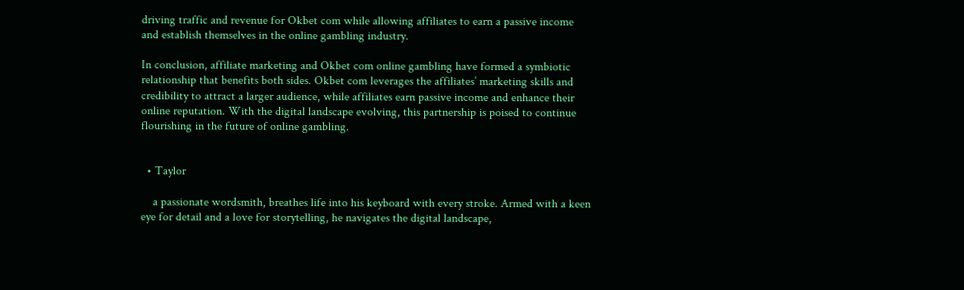driving traffic and revenue for Okbet com while allowing affiliates to earn a passive income and establish themselves in the online gambling industry.

In conclusion, affiliate marketing and Okbet com online gambling have formed a symbiotic relationship that benefits both sides. Okbet com leverages the affiliates’ marketing skills and credibility to attract a larger audience, while affiliates earn passive income and enhance their online reputation. With the digital landscape evolving, this partnership is poised to continue flourishing in the future of online gambling.


  • Taylor

    a passionate wordsmith, breathes life into his keyboard with every stroke. Armed with a keen eye for detail and a love for storytelling, he navigates the digital landscape,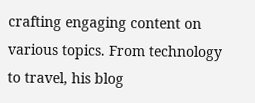crafting engaging content on various topics. From technology to travel, his blog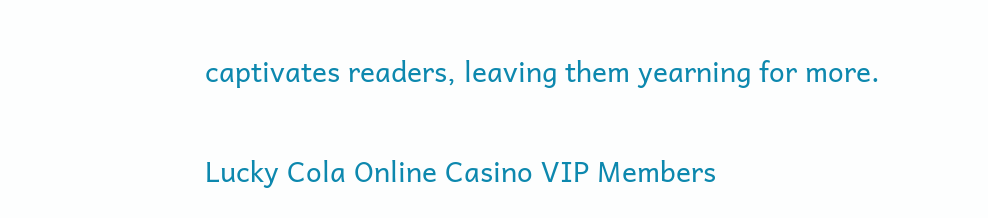captivates readers, leaving them yearning for more.

Lucky Cola Online Casino VIP Members